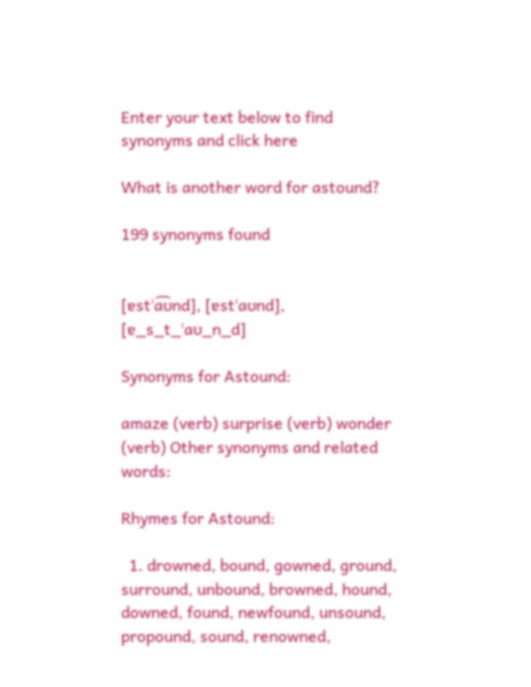Enter your text below to find synonyms and click here

What is another word for astound?

199 synonyms found


[ɐstˈa͡ʊnd], [ɐstˈaʊnd], [ɐ_s_t_ˈaʊ_n_d]

Synonyms for Astound:

amaze (verb) surprise (verb) wonder (verb) Other synonyms and related words:

Rhymes for Astound:

  1. drowned, bound, gowned, ground, surround, unbound, browned, hound, downed, found, newfound, unsound, propound, sound, renowned,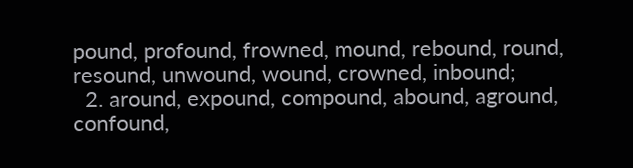pound, profound, frowned, mound, rebound, round, resound, unwound, wound, crowned, inbound;
  2. around, expound, compound, abound, aground, confound,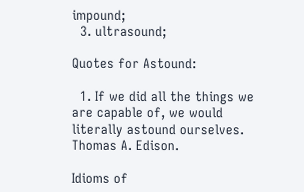impound;
  3. ultrasound;

Quotes for Astound:

  1. If we did all the things we are capable of, we would literally astound ourselves. Thomas A. Edison.

Idioms of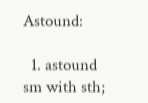Astound:

  1. astound sm with sth;